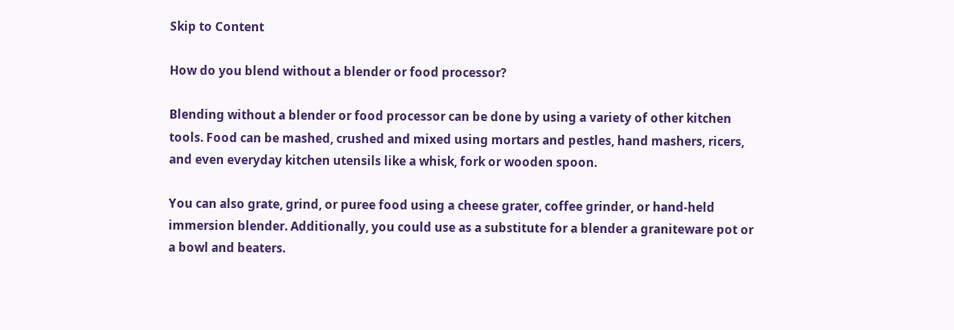Skip to Content

How do you blend without a blender or food processor?

Blending without a blender or food processor can be done by using a variety of other kitchen tools. Food can be mashed, crushed and mixed using mortars and pestles, hand mashers, ricers, and even everyday kitchen utensils like a whisk, fork or wooden spoon.

You can also grate, grind, or puree food using a cheese grater, coffee grinder, or hand-held immersion blender. Additionally, you could use as a substitute for a blender a graniteware pot or a bowl and beaters.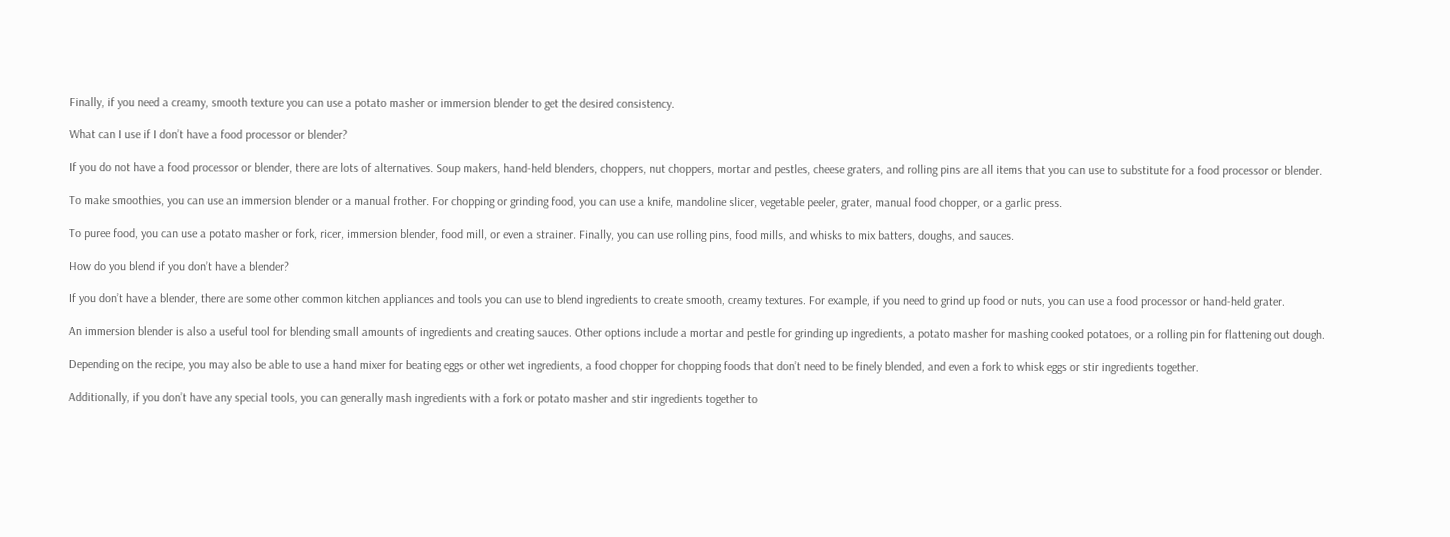Finally, if you need a creamy, smooth texture you can use a potato masher or immersion blender to get the desired consistency.

What can I use if I don’t have a food processor or blender?

If you do not have a food processor or blender, there are lots of alternatives. Soup makers, hand-held blenders, choppers, nut choppers, mortar and pestles, cheese graters, and rolling pins are all items that you can use to substitute for a food processor or blender.

To make smoothies, you can use an immersion blender or a manual frother. For chopping or grinding food, you can use a knife, mandoline slicer, vegetable peeler, grater, manual food chopper, or a garlic press.

To puree food, you can use a potato masher or fork, ricer, immersion blender, food mill, or even a strainer. Finally, you can use rolling pins, food mills, and whisks to mix batters, doughs, and sauces.

How do you blend if you don’t have a blender?

If you don’t have a blender, there are some other common kitchen appliances and tools you can use to blend ingredients to create smooth, creamy textures. For example, if you need to grind up food or nuts, you can use a food processor or hand-held grater.

An immersion blender is also a useful tool for blending small amounts of ingredients and creating sauces. Other options include a mortar and pestle for grinding up ingredients, a potato masher for mashing cooked potatoes, or a rolling pin for flattening out dough.

Depending on the recipe, you may also be able to use a hand mixer for beating eggs or other wet ingredients, a food chopper for chopping foods that don’t need to be finely blended, and even a fork to whisk eggs or stir ingredients together.

Additionally, if you don’t have any special tools, you can generally mash ingredients with a fork or potato masher and stir ingredients together to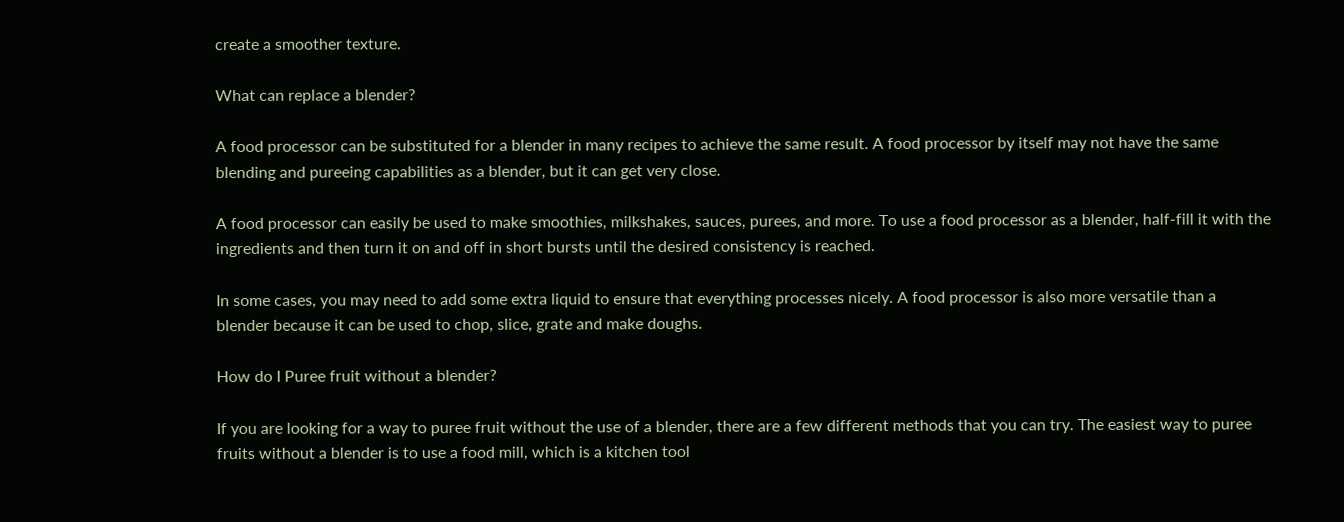create a smoother texture.

What can replace a blender?

A food processor can be substituted for a blender in many recipes to achieve the same result. A food processor by itself may not have the same blending and pureeing capabilities as a blender, but it can get very close.

A food processor can easily be used to make smoothies, milkshakes, sauces, purees, and more. To use a food processor as a blender, half-fill it with the ingredients and then turn it on and off in short bursts until the desired consistency is reached.

In some cases, you may need to add some extra liquid to ensure that everything processes nicely. A food processor is also more versatile than a blender because it can be used to chop, slice, grate and make doughs.

How do I Puree fruit without a blender?

If you are looking for a way to puree fruit without the use of a blender, there are a few different methods that you can try. The easiest way to puree fruits without a blender is to use a food mill, which is a kitchen tool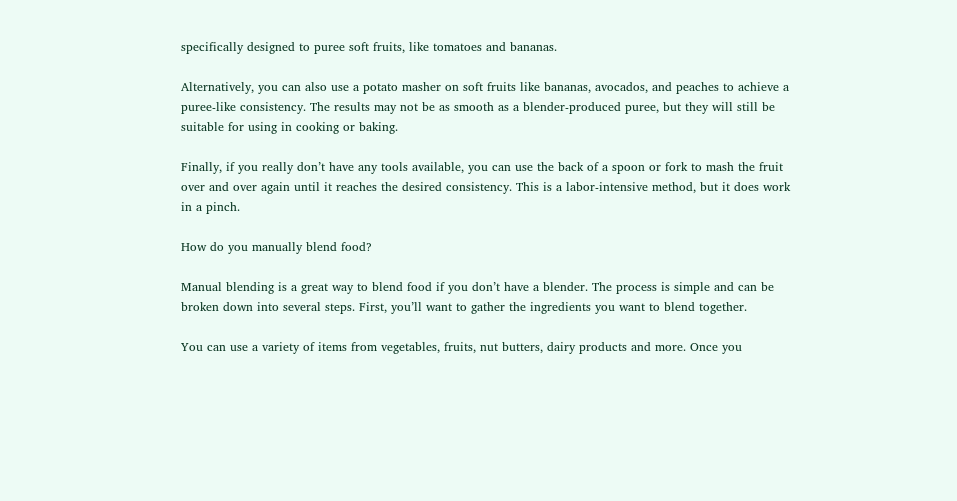specifically designed to puree soft fruits, like tomatoes and bananas.

Alternatively, you can also use a potato masher on soft fruits like bananas, avocados, and peaches to achieve a puree-like consistency. The results may not be as smooth as a blender-produced puree, but they will still be suitable for using in cooking or baking.

Finally, if you really don’t have any tools available, you can use the back of a spoon or fork to mash the fruit over and over again until it reaches the desired consistency. This is a labor-intensive method, but it does work in a pinch.

How do you manually blend food?

Manual blending is a great way to blend food if you don’t have a blender. The process is simple and can be broken down into several steps. First, you’ll want to gather the ingredients you want to blend together.

You can use a variety of items from vegetables, fruits, nut butters, dairy products and more. Once you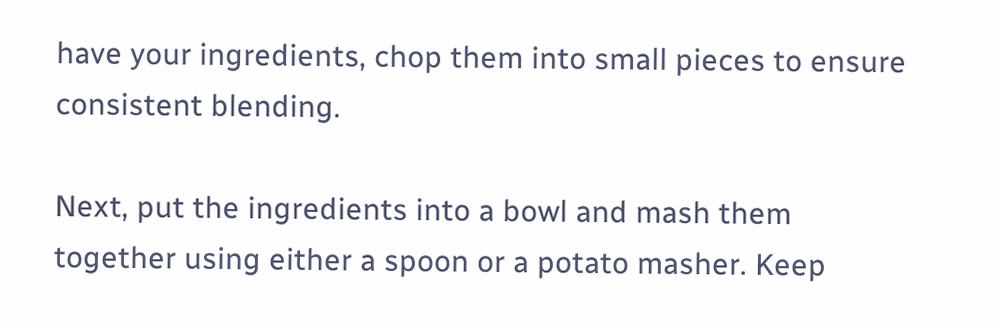have your ingredients, chop them into small pieces to ensure consistent blending.

Next, put the ingredients into a bowl and mash them together using either a spoon or a potato masher. Keep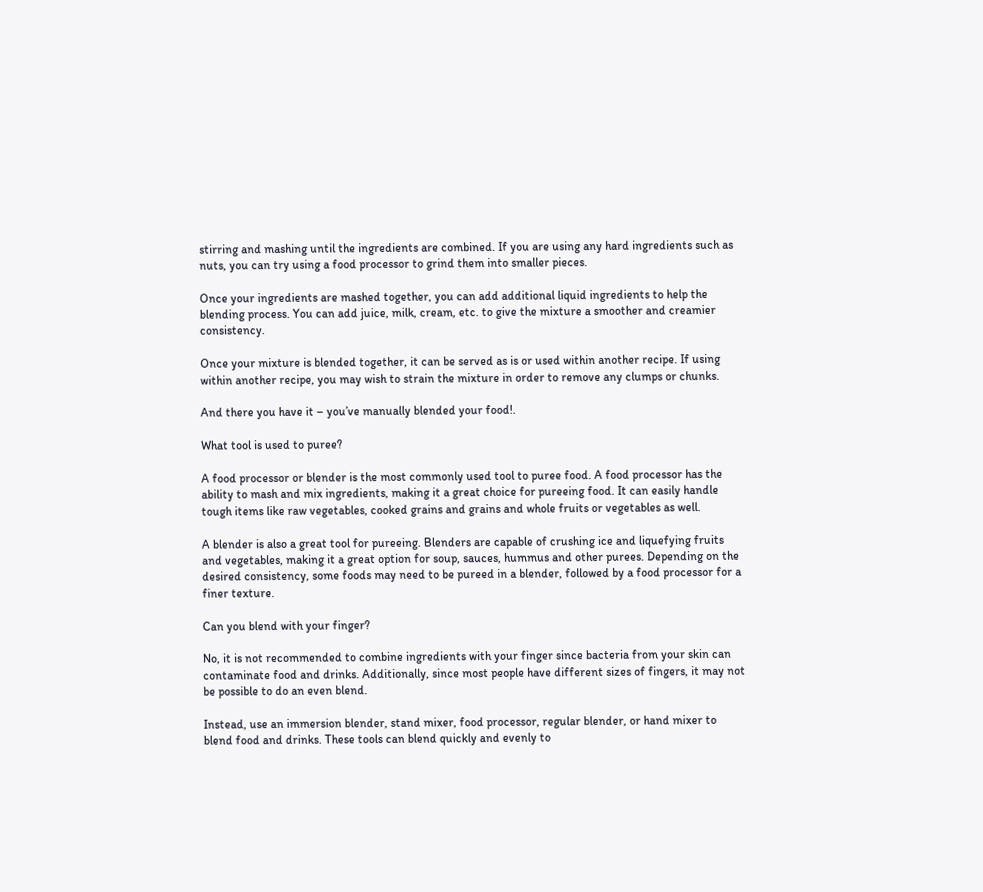stirring and mashing until the ingredients are combined. If you are using any hard ingredients such as nuts, you can try using a food processor to grind them into smaller pieces.

Once your ingredients are mashed together, you can add additional liquid ingredients to help the blending process. You can add juice, milk, cream, etc. to give the mixture a smoother and creamier consistency.

Once your mixture is blended together, it can be served as is or used within another recipe. If using within another recipe, you may wish to strain the mixture in order to remove any clumps or chunks.

And there you have it – you’ve manually blended your food!.

What tool is used to puree?

A food processor or blender is the most commonly used tool to puree food. A food processor has the ability to mash and mix ingredients, making it a great choice for pureeing food. It can easily handle tough items like raw vegetables, cooked grains and grains and whole fruits or vegetables as well.

A blender is also a great tool for pureeing. Blenders are capable of crushing ice and liquefying fruits and vegetables, making it a great option for soup, sauces, hummus and other purees. Depending on the desired consistency, some foods may need to be pureed in a blender, followed by a food processor for a finer texture.

Can you blend with your finger?

No, it is not recommended to combine ingredients with your finger since bacteria from your skin can contaminate food and drinks. Additionally, since most people have different sizes of fingers, it may not be possible to do an even blend.

Instead, use an immersion blender, stand mixer, food processor, regular blender, or hand mixer to blend food and drinks. These tools can blend quickly and evenly to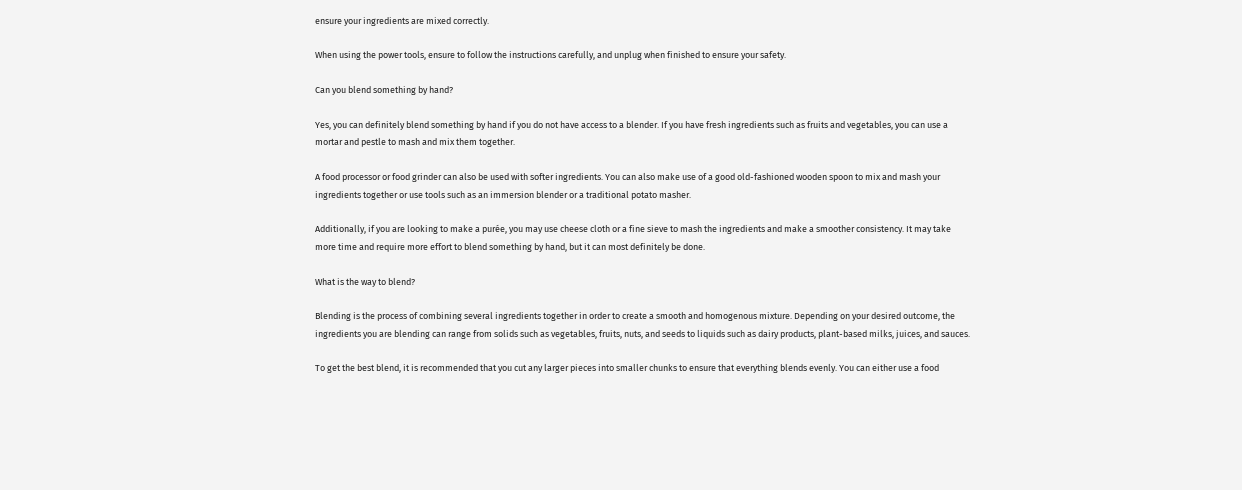ensure your ingredients are mixed correctly.

When using the power tools, ensure to follow the instructions carefully, and unplug when finished to ensure your safety.

Can you blend something by hand?

Yes, you can definitely blend something by hand if you do not have access to a blender. If you have fresh ingredients such as fruits and vegetables, you can use a mortar and pestle to mash and mix them together.

A food processor or food grinder can also be used with softer ingredients. You can also make use of a good old-fashioned wooden spoon to mix and mash your ingredients together or use tools such as an immersion blender or a traditional potato masher.

Additionally, if you are looking to make a purée, you may use cheese cloth or a fine sieve to mash the ingredients and make a smoother consistency. It may take more time and require more effort to blend something by hand, but it can most definitely be done.

What is the way to blend?

Blending is the process of combining several ingredients together in order to create a smooth and homogenous mixture. Depending on your desired outcome, the ingredients you are blending can range from solids such as vegetables, fruits, nuts, and seeds to liquids such as dairy products, plant-based milks, juices, and sauces.

To get the best blend, it is recommended that you cut any larger pieces into smaller chunks to ensure that everything blends evenly. You can either use a food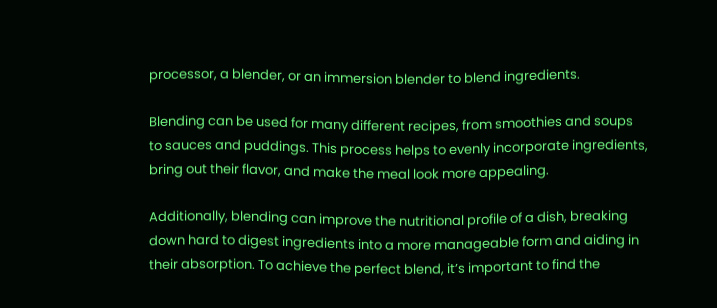processor, a blender, or an immersion blender to blend ingredients.

Blending can be used for many different recipes, from smoothies and soups to sauces and puddings. This process helps to evenly incorporate ingredients, bring out their flavor, and make the meal look more appealing.

Additionally, blending can improve the nutritional profile of a dish, breaking down hard to digest ingredients into a more manageable form and aiding in their absorption. To achieve the perfect blend, it’s important to find the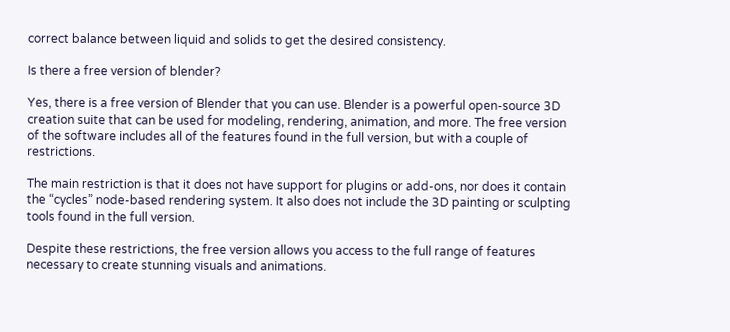correct balance between liquid and solids to get the desired consistency.

Is there a free version of blender?

Yes, there is a free version of Blender that you can use. Blender is a powerful open-source 3D creation suite that can be used for modeling, rendering, animation, and more. The free version of the software includes all of the features found in the full version, but with a couple of restrictions.

The main restriction is that it does not have support for plugins or add-ons, nor does it contain the “cycles” node-based rendering system. It also does not include the 3D painting or sculpting tools found in the full version.

Despite these restrictions, the free version allows you access to the full range of features necessary to create stunning visuals and animations.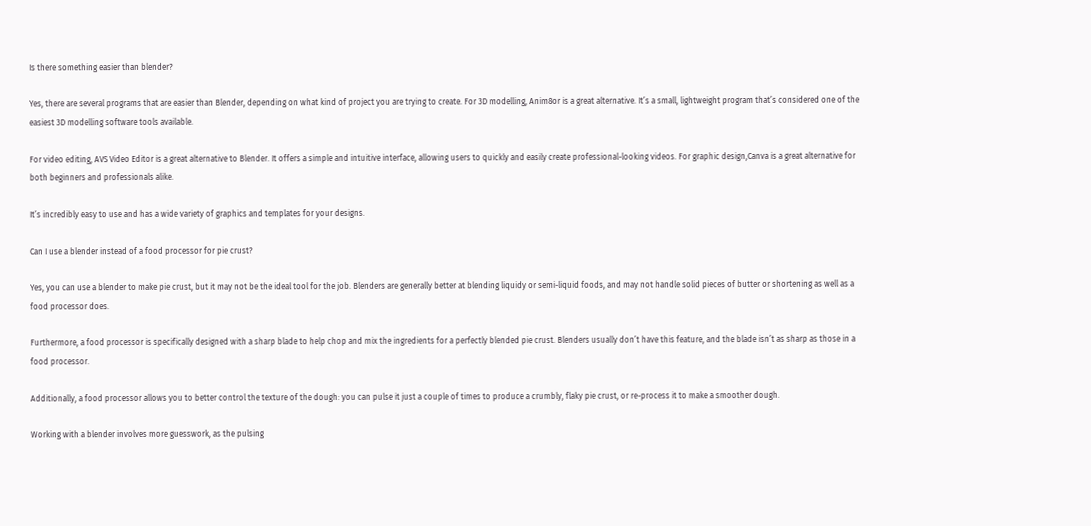Is there something easier than blender?

Yes, there are several programs that are easier than Blender, depending on what kind of project you are trying to create. For 3D modelling, Anim8or is a great alternative. It’s a small, lightweight program that’s considered one of the easiest 3D modelling software tools available.

For video editing, AVS Video Editor is a great alternative to Blender. It offers a simple and intuitive interface, allowing users to quickly and easily create professional-looking videos. For graphic design,Canva is a great alternative for both beginners and professionals alike.

It’s incredibly easy to use and has a wide variety of graphics and templates for your designs.

Can I use a blender instead of a food processor for pie crust?

Yes, you can use a blender to make pie crust, but it may not be the ideal tool for the job. Blenders are generally better at blending liquidy or semi-liquid foods, and may not handle solid pieces of butter or shortening as well as a food processor does.

Furthermore, a food processor is specifically designed with a sharp blade to help chop and mix the ingredients for a perfectly blended pie crust. Blenders usually don’t have this feature, and the blade isn’t as sharp as those in a food processor.

Additionally, a food processor allows you to better control the texture of the dough: you can pulse it just a couple of times to produce a crumbly, flaky pie crust, or re-process it to make a smoother dough.

Working with a blender involves more guesswork, as the pulsing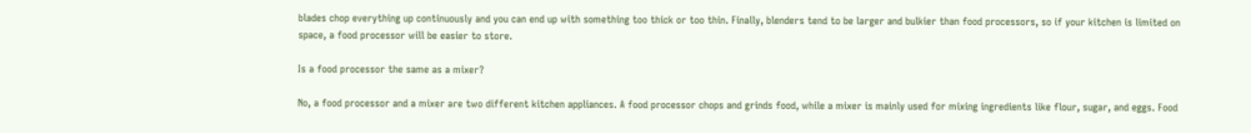blades chop everything up continuously and you can end up with something too thick or too thin. Finally, blenders tend to be larger and bulkier than food processors, so if your kitchen is limited on space, a food processor will be easier to store.

Is a food processor the same as a mixer?

No, a food processor and a mixer are two different kitchen appliances. A food processor chops and grinds food, while a mixer is mainly used for mixing ingredients like flour, sugar, and eggs. Food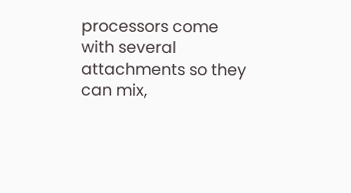processors come with several attachments so they can mix,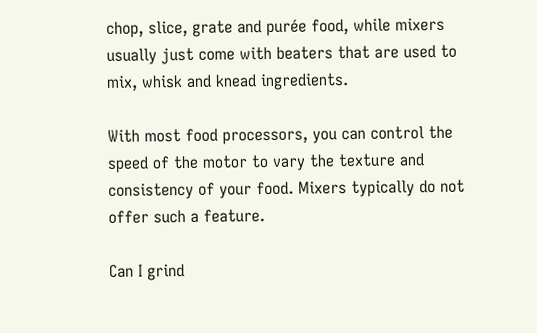chop, slice, grate and purée food, while mixers usually just come with beaters that are used to mix, whisk and knead ingredients.

With most food processors, you can control the speed of the motor to vary the texture and consistency of your food. Mixers typically do not offer such a feature.

Can I grind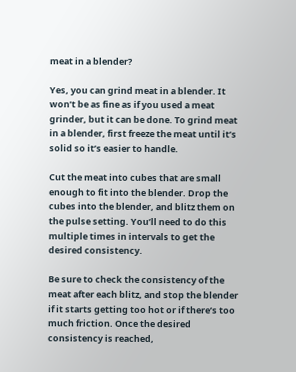meat in a blender?

Yes, you can grind meat in a blender. It won’t be as fine as if you used a meat grinder, but it can be done. To grind meat in a blender, first freeze the meat until it’s solid so it’s easier to handle.

Cut the meat into cubes that are small enough to fit into the blender. Drop the cubes into the blender, and blitz them on the pulse setting. You’ll need to do this multiple times in intervals to get the desired consistency.

Be sure to check the consistency of the meat after each blitz, and stop the blender if it starts getting too hot or if there’s too much friction. Once the desired consistency is reached,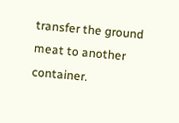transfer the ground meat to another container.